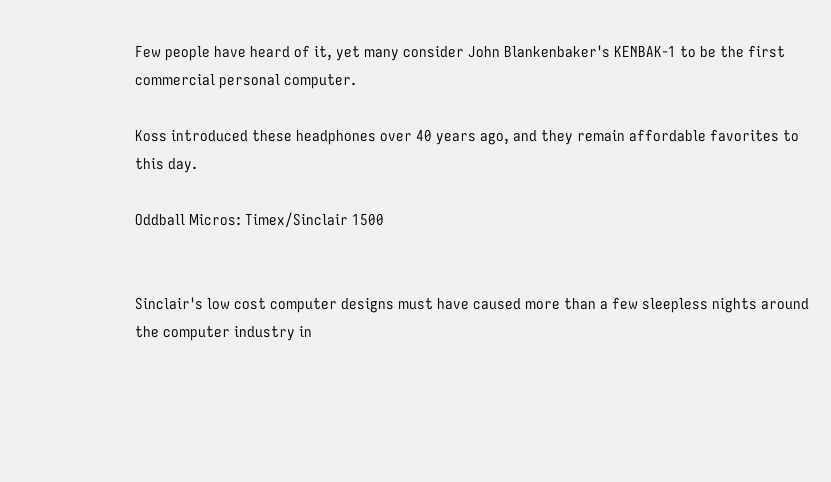Few people have heard of it, yet many consider John Blankenbaker's KENBAK-1 to be the first commercial personal computer.

Koss introduced these headphones over 40 years ago, and they remain affordable favorites to this day.

Oddball Micros: Timex/Sinclair 1500


Sinclair's low cost computer designs must have caused more than a few sleepless nights around the computer industry in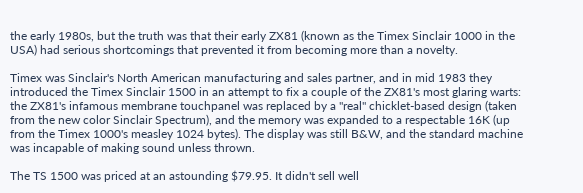the early 1980s, but the truth was that their early ZX81 (known as the Timex Sinclair 1000 in the USA) had serious shortcomings that prevented it from becoming more than a novelty.

Timex was Sinclair's North American manufacturing and sales partner, and in mid 1983 they introduced the Timex Sinclair 1500 in an attempt to fix a couple of the ZX81's most glaring warts: the ZX81's infamous membrane touchpanel was replaced by a "real" chicklet-based design (taken from the new color Sinclair Spectrum), and the memory was expanded to a respectable 16K (up from the Timex 1000's measley 1024 bytes). The display was still B&W, and the standard machine was incapable of making sound unless thrown.

The TS 1500 was priced at an astounding $79.95. It didn't sell well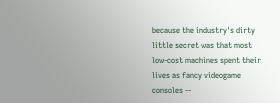because the industry's dirty little secret was that most low-cost machines spent their lives as fancy videogame consoles --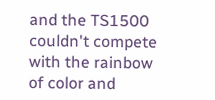and the TS1500 couldn't compete with the rainbow of color and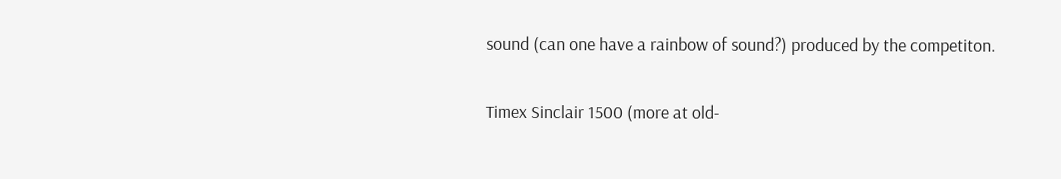sound (can one have a rainbow of sound?) produced by the competiton.

Timex Sinclair 1500 (more at old-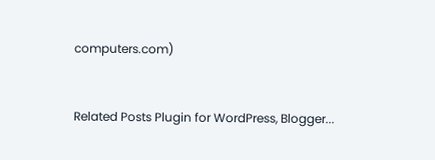computers.com)


Related Posts Plugin for WordPress, Blogger...